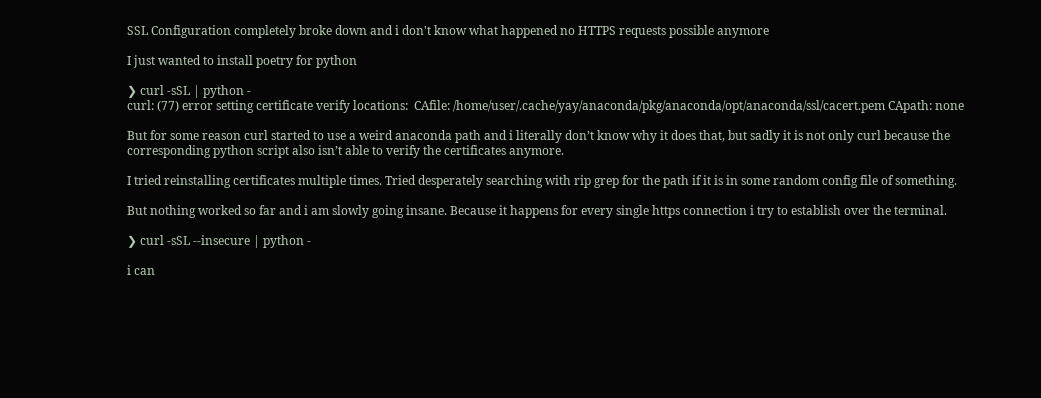SSL Configuration completely broke down and i don't know what happened no HTTPS requests possible anymore

I just wanted to install poetry for python

❯ curl -sSL | python -
curl: (77) error setting certificate verify locations:  CAfile: /home/user/.cache/yay/anaconda/pkg/anaconda/opt/anaconda/ssl/cacert.pem CApath: none

But for some reason curl started to use a weird anaconda path and i literally don’t know why it does that, but sadly it is not only curl because the corresponding python script also isn’t able to verify the certificates anymore.

I tried reinstalling certificates multiple times. Tried desperately searching with rip grep for the path if it is in some random config file of something.

But nothing worked so far and i am slowly going insane. Because it happens for every single https connection i try to establish over the terminal.

❯ curl -sSL --insecure | python -

i can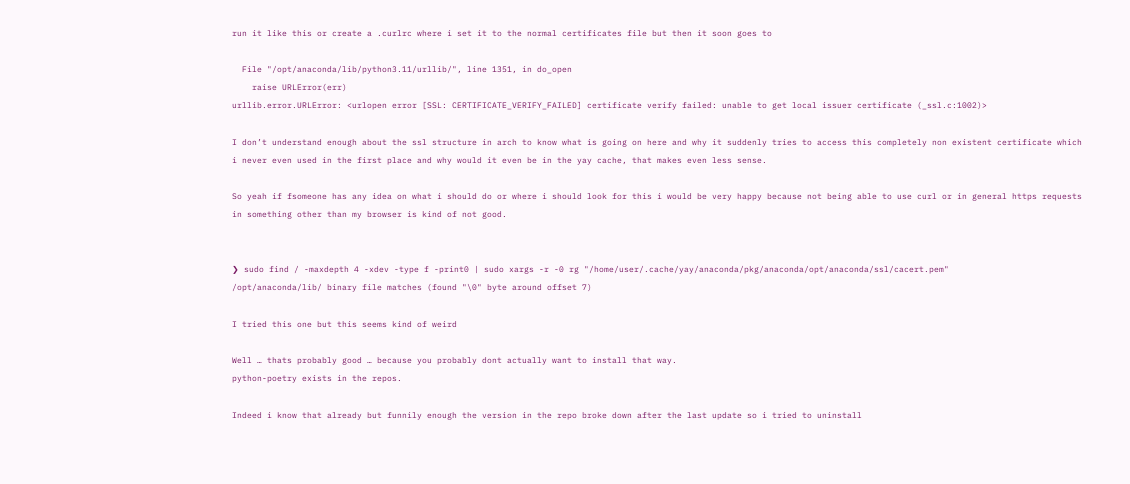run it like this or create a .curlrc where i set it to the normal certificates file but then it soon goes to

  File "/opt/anaconda/lib/python3.11/urllib/", line 1351, in do_open
    raise URLError(err)
urllib.error.URLError: <urlopen error [SSL: CERTIFICATE_VERIFY_FAILED] certificate verify failed: unable to get local issuer certificate (_ssl.c:1002)>

I don’t understand enough about the ssl structure in arch to know what is going on here and why it suddenly tries to access this completely non existent certificate which i never even used in the first place and why would it even be in the yay cache, that makes even less sense.

So yeah if fsomeone has any idea on what i should do or where i should look for this i would be very happy because not being able to use curl or in general https requests in something other than my browser is kind of not good.


❯ sudo find / -maxdepth 4 -xdev -type f -print0 | sudo xargs -r -0 rg "/home/user/.cache/yay/anaconda/pkg/anaconda/opt/anaconda/ssl/cacert.pem"
/opt/anaconda/lib/ binary file matches (found "\0" byte around offset 7)

I tried this one but this seems kind of weird

Well … thats probably good … because you probably dont actually want to install that way.
python-poetry exists in the repos.

Indeed i know that already but funnily enough the version in the repo broke down after the last update so i tried to uninstall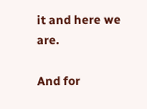it and here we are.

And for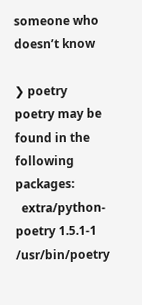someone who doesn’t know

❯ poetry
poetry may be found in the following packages:
  extra/python-poetry 1.5.1-1   /usr/bin/poetry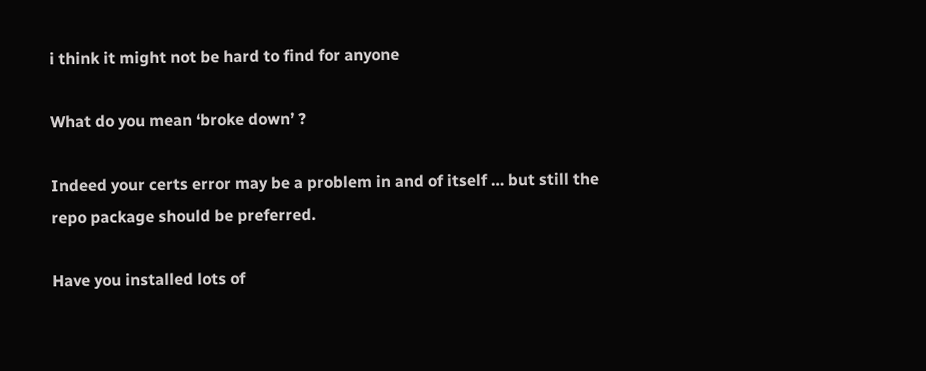i think it might not be hard to find for anyone

What do you mean ‘broke down’ ?

Indeed your certs error may be a problem in and of itself … but still the repo package should be preferred.

Have you installed lots of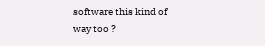software this kind of way too ?